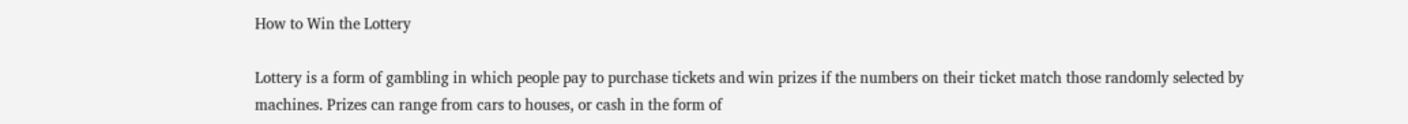How to Win the Lottery

Lottery is a form of gambling in which people pay to purchase tickets and win prizes if the numbers on their ticket match those randomly selected by machines. Prizes can range from cars to houses, or cash in the form of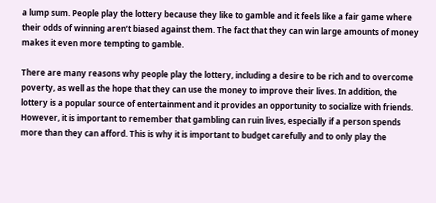a lump sum. People play the lottery because they like to gamble and it feels like a fair game where their odds of winning aren’t biased against them. The fact that they can win large amounts of money makes it even more tempting to gamble.

There are many reasons why people play the lottery, including a desire to be rich and to overcome poverty, as well as the hope that they can use the money to improve their lives. In addition, the lottery is a popular source of entertainment and it provides an opportunity to socialize with friends. However, it is important to remember that gambling can ruin lives, especially if a person spends more than they can afford. This is why it is important to budget carefully and to only play the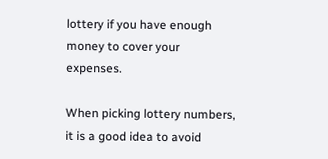lottery if you have enough money to cover your expenses.

When picking lottery numbers, it is a good idea to avoid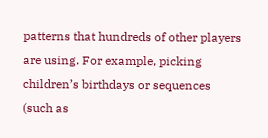patterns that hundreds of other players are using. For example, picking children’s birthdays or sequences (such as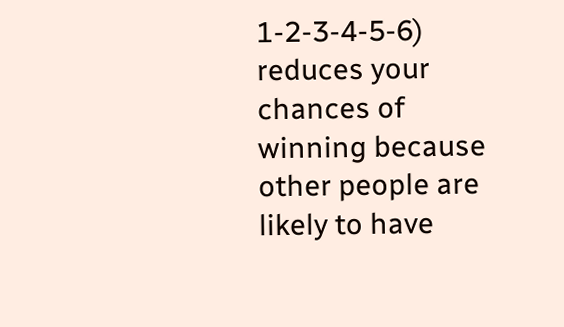1-2-3-4-5-6) reduces your chances of winning because other people are likely to have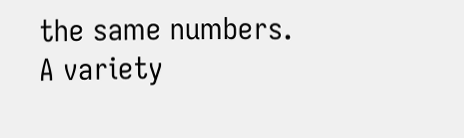the same numbers. A variety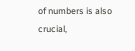of numbers is also crucial,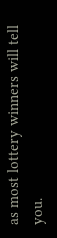as most lottery winners will tell you.